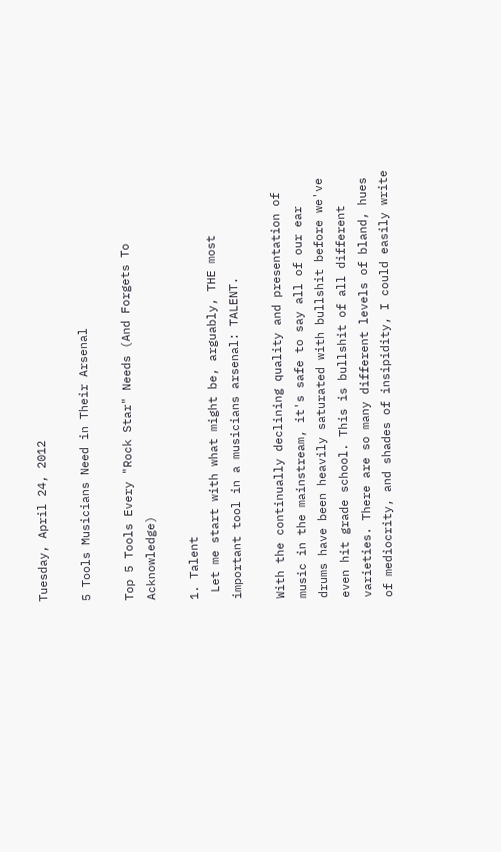Tuesday, April 24, 2012

5 Tools Musicians Need in Their Arsenal

Top 5 Tools Every "Rock Star" Needs (And Forgets To Acknowledge)

1. Talent
 Let me start with what might be, arguably, THE most important tool in a musicians arsenal: TALENT.

With the continually declining quality and presentation of music in the mainstream, it's safe to say all of our ear drums have been heavily saturated with bullshit before we've even hit grade school. This is bullshit of all different varieties. There are so many different levels of bland, hues of mediocrity, and shades of insipidity, I could easily write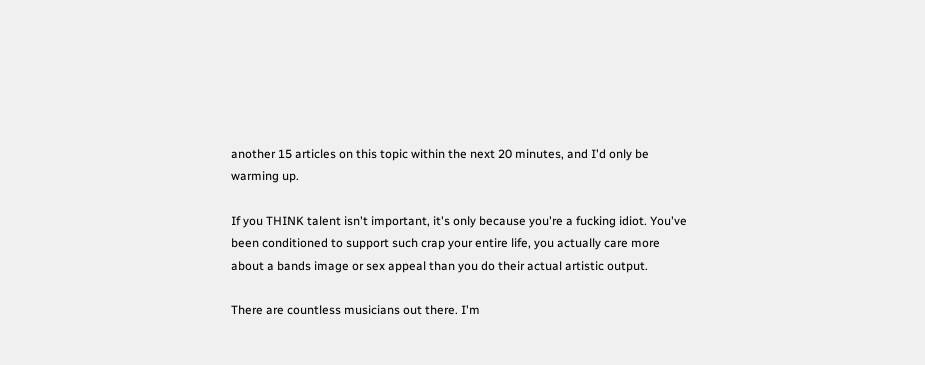another 15 articles on this topic within the next 20 minutes, and I'd only be warming up.

If you THINK talent isn't important, it's only because you're a fucking idiot. You've been conditioned to support such crap your entire life, you actually care more about a bands image or sex appeal than you do their actual artistic output.

There are countless musicians out there. I'm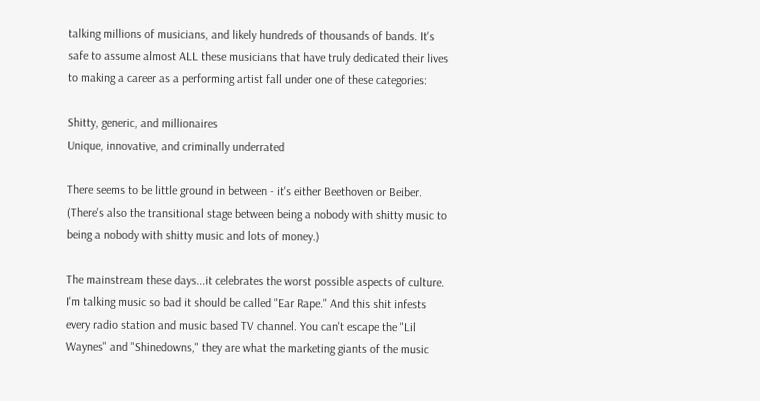talking millions of musicians, and likely hundreds of thousands of bands. It's safe to assume almost ALL these musicians that have truly dedicated their lives to making a career as a performing artist fall under one of these categories:

Shitty, generic, and millionaires
Unique, innovative, and criminally underrated

There seems to be little ground in between - it's either Beethoven or Beiber. (There's also the transitional stage between being a nobody with shitty music to being a nobody with shitty music and lots of money.)

The mainstream these days...it celebrates the worst possible aspects of culture. I'm talking music so bad it should be called "Ear Rape." And this shit infests every radio station and music based TV channel. You can't escape the "Lil Waynes" and "Shinedowns," they are what the marketing giants of the music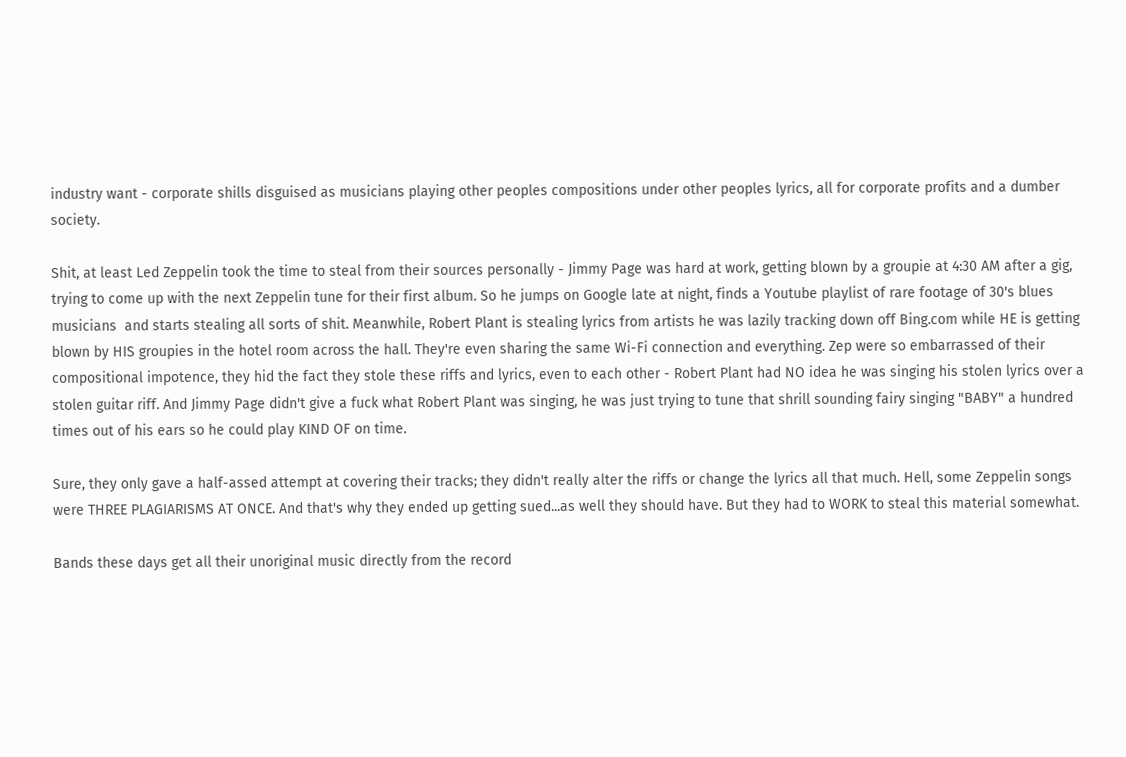industry want - corporate shills disguised as musicians playing other peoples compositions under other peoples lyrics, all for corporate profits and a dumber society.

Shit, at least Led Zeppelin took the time to steal from their sources personally - Jimmy Page was hard at work, getting blown by a groupie at 4:30 AM after a gig, trying to come up with the next Zeppelin tune for their first album. So he jumps on Google late at night, finds a Youtube playlist of rare footage of 30's blues musicians  and starts stealing all sorts of shit. Meanwhile, Robert Plant is stealing lyrics from artists he was lazily tracking down off Bing.com while HE is getting blown by HIS groupies in the hotel room across the hall. They're even sharing the same Wi-Fi connection and everything. Zep were so embarrassed of their compositional impotence, they hid the fact they stole these riffs and lyrics, even to each other - Robert Plant had NO idea he was singing his stolen lyrics over a stolen guitar riff. And Jimmy Page didn't give a fuck what Robert Plant was singing, he was just trying to tune that shrill sounding fairy singing "BABY" a hundred times out of his ears so he could play KIND OF on time.

Sure, they only gave a half-assed attempt at covering their tracks; they didn't really alter the riffs or change the lyrics all that much. Hell, some Zeppelin songs were THREE PLAGIARISMS AT ONCE. And that's why they ended up getting sued...as well they should have. But they had to WORK to steal this material somewhat.

Bands these days get all their unoriginal music directly from the record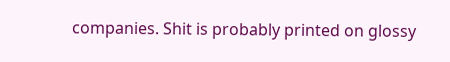companies. Shit is probably printed on glossy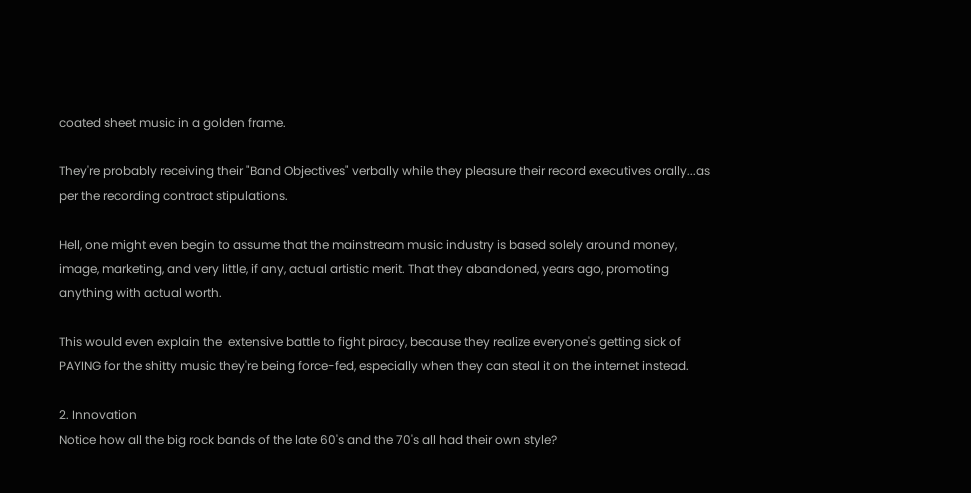coated sheet music in a golden frame.

They're probably receiving their "Band Objectives" verbally while they pleasure their record executives orally...as per the recording contract stipulations.

Hell, one might even begin to assume that the mainstream music industry is based solely around money, image, marketing, and very little, if any, actual artistic merit. That they abandoned, years ago, promoting anything with actual worth.

This would even explain the  extensive battle to fight piracy, because they realize everyone's getting sick of PAYING for the shitty music they're being force-fed, especially when they can steal it on the internet instead.

2. Innovation
Notice how all the big rock bands of the late 60's and the 70's all had their own style?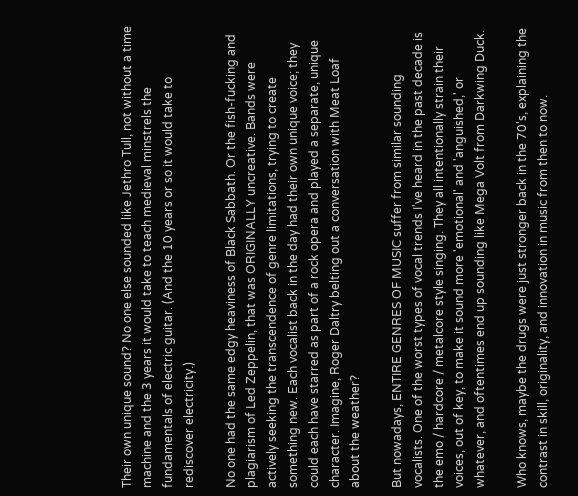Their own unique sound? No one else sounded like Jethro Tull, not without a time machine and the 3 years it would take to teach medieval minstrels the fundamentals of electric guitar. (And the 10 years or so it would take to rediscover electricity.)

No one had the same edgy heaviness of Black Sabbath. Or the fish-fucking and plagiarism of Led Zeppelin, that was ORIGINALLY uncreative. Bands were actively seeking the transcendence of genre limitations, trying to create something new. Each vocalist back in the day had their own unique voice; they could each have starred as part of a rock opera and played a separate, unique character. Imagine, Roger Daltry belting out a conversation with Meat Loaf about the weather?

But nowadays, ENTIRE GENRES OF MUSIC suffer from similar sounding vocalists. One of the worst types of vocal trends I've heard in the past decade is the emo / hardcore / metalcore style singing. They all intentionally strain their voices, out of key, to make it sound more 'emotional' and 'anguished,' or whatever, and oftentimes end up sounding like Mega Volt from Darkwing Duck.

Who knows, maybe the drugs were just stronger back in the 70's, explaining the contrast in skill, originality, and innovation in music from then to now.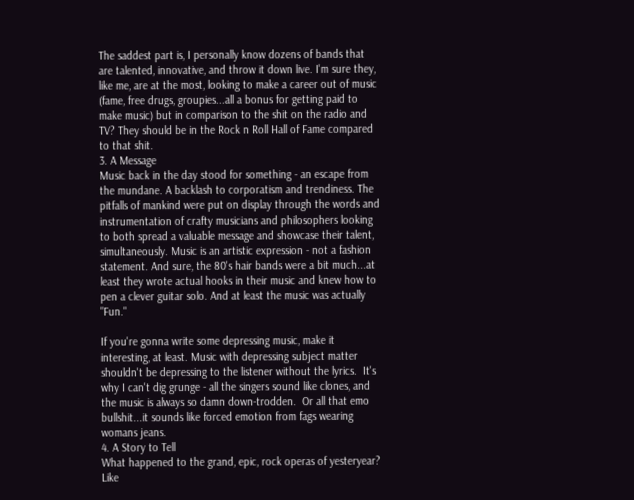The saddest part is, I personally know dozens of bands that are talented, innovative, and throw it down live. I'm sure they, like me, are at the most, looking to make a career out of music (fame, free drugs, groupies...all a bonus for getting paid to make music) but in comparison to the shit on the radio and TV? They should be in the Rock n Roll Hall of Fame compared to that shit.
3. A Message
Music back in the day stood for something - an escape from the mundane. A backlash to corporatism and trendiness. The pitfalls of mankind were put on display through the words and instrumentation of crafty musicians and philosophers looking to both spread a valuable message and showcase their talent, simultaneously. Music is an artistic expression - not a fashion statement. And sure, the 80's hair bands were a bit much...at least they wrote actual hooks in their music and knew how to pen a clever guitar solo. And at least the music was actually "Fun."

If you're gonna write some depressing music, make it interesting, at least. Music with depressing subject matter shouldn't be depressing to the listener without the lyrics.  It's why I can't dig grunge - all the singers sound like clones, and the music is always so damn down-trodden.  Or all that emo bullshit...it sounds like forced emotion from fags wearing womans jeans.
4. A Story to Tell
What happened to the grand, epic, rock operas of yesteryear? Like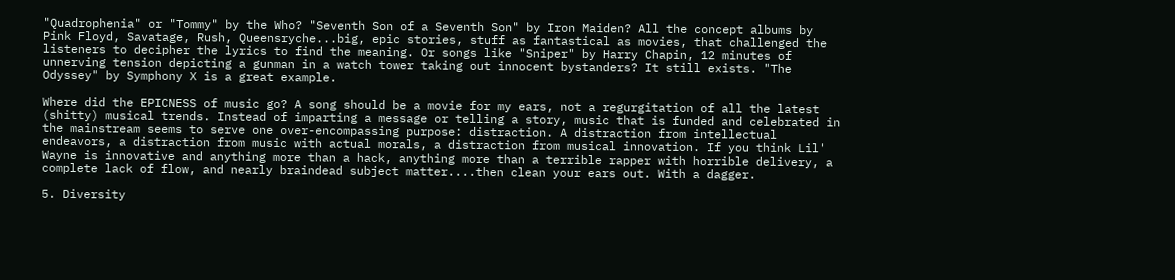"Quadrophenia" or "Tommy" by the Who? "Seventh Son of a Seventh Son" by Iron Maiden? All the concept albums by Pink Floyd, Savatage, Rush, Queensryche...big, epic stories, stuff as fantastical as movies, that challenged the listeners to decipher the lyrics to find the meaning. Or songs like "Sniper" by Harry Chapin, 12 minutes of unnerving tension depicting a gunman in a watch tower taking out innocent bystanders? It still exists. "The Odyssey" by Symphony X is a great example.

Where did the EPICNESS of music go? A song should be a movie for my ears, not a regurgitation of all the latest (shitty) musical trends. Instead of imparting a message or telling a story, music that is funded and celebrated in the mainstream seems to serve one over-encompassing purpose: distraction. A distraction from intellectual endeavors, a distraction from music with actual morals, a distraction from musical innovation. If you think Lil' Wayne is innovative and anything more than a hack, anything more than a terrible rapper with horrible delivery, a complete lack of flow, and nearly braindead subject matter....then clean your ears out. With a dagger.

5. Diversity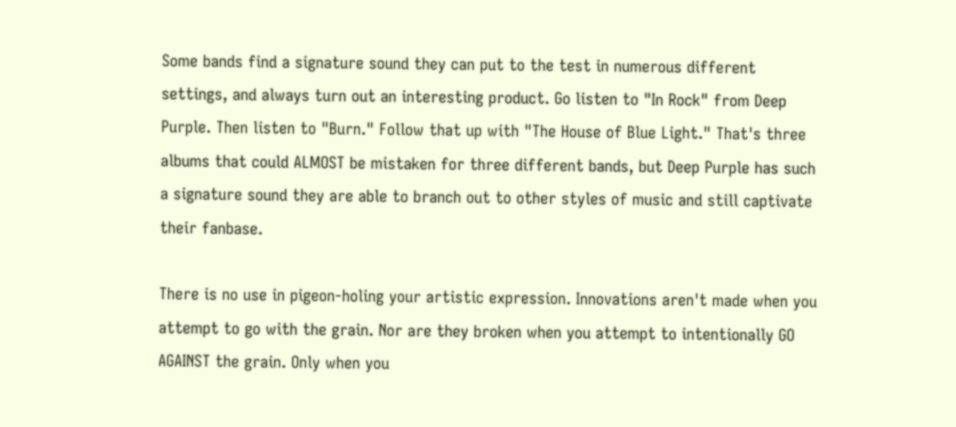Some bands find a signature sound they can put to the test in numerous different settings, and always turn out an interesting product. Go listen to "In Rock" from Deep Purple. Then listen to "Burn." Follow that up with "The House of Blue Light." That's three albums that could ALMOST be mistaken for three different bands, but Deep Purple has such a signature sound they are able to branch out to other styles of music and still captivate their fanbase.

There is no use in pigeon-holing your artistic expression. Innovations aren't made when you attempt to go with the grain. Nor are they broken when you attempt to intentionally GO AGAINST the grain. Only when you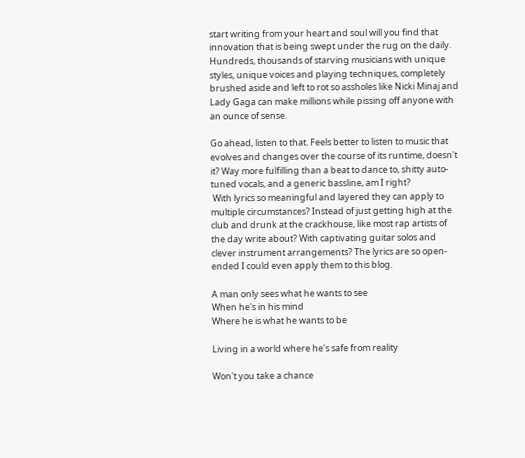start writing from your heart and soul will you find that innovation that is being swept under the rug on the daily. Hundreds, thousands of starving musicians with unique styles, unique voices and playing techniques, completely brushed aside and left to rot so assholes like Nicki Minaj and Lady Gaga can make millions while pissing off anyone with an ounce of sense.

Go ahead, listen to that. Feels better to listen to music that evolves and changes over the course of its runtime, doesn't it? Way more fulfilling than a beat to dance to, shitty auto-tuned vocals, and a generic bassline, am I right?
 With lyrics so meaningful and layered they can apply to multiple circumstances? Instead of just getting high at the club and drunk at the crackhouse, like most rap artists of the day write about? With captivating guitar solos and clever instrument arrangements? The lyrics are so open-ended I could even apply them to this blog.

A man only sees what he wants to see
When he's in his mind
Where he is what he wants to be

Living in a world where he's safe from reality

Won't you take a chance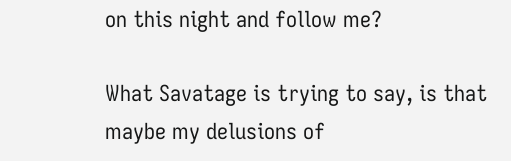on this night and follow me?

What Savatage is trying to say, is that maybe my delusions of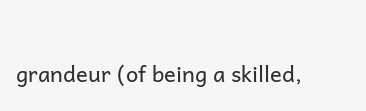grandeur (of being a skilled,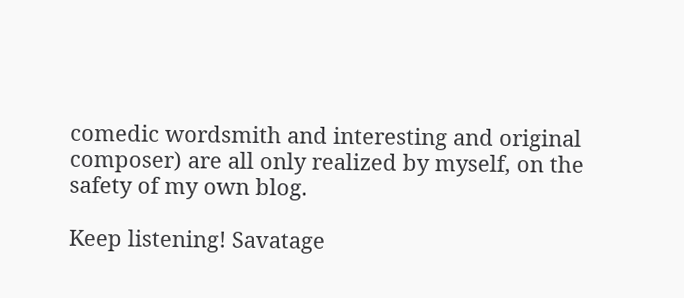comedic wordsmith and interesting and original composer) are all only realized by myself, on the safety of my own blog.

Keep listening! Savatage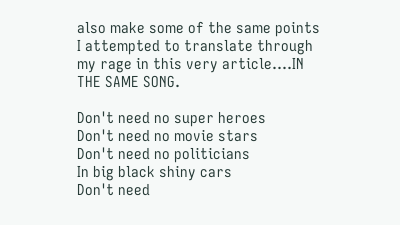also make some of the same points I attempted to translate through my rage in this very article....IN THE SAME SONG.

Don't need no super heroes
Don't need no movie stars
Don't need no politicians
In big black shiny cars
Don't need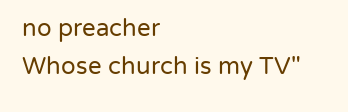no preacher
Whose church is my TV"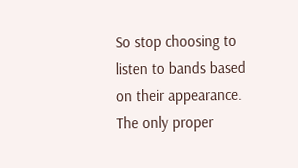So stop choosing to listen to bands based on their appearance. The only proper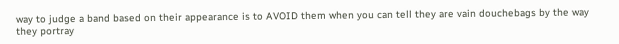way to judge a band based on their appearance is to AVOID them when you can tell they are vain douchebags by the way they portray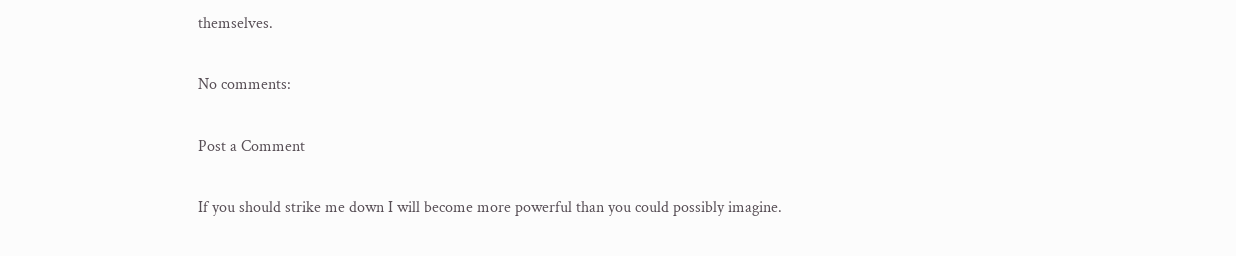themselves.

No comments:

Post a Comment

If you should strike me down I will become more powerful than you could possibly imagine.